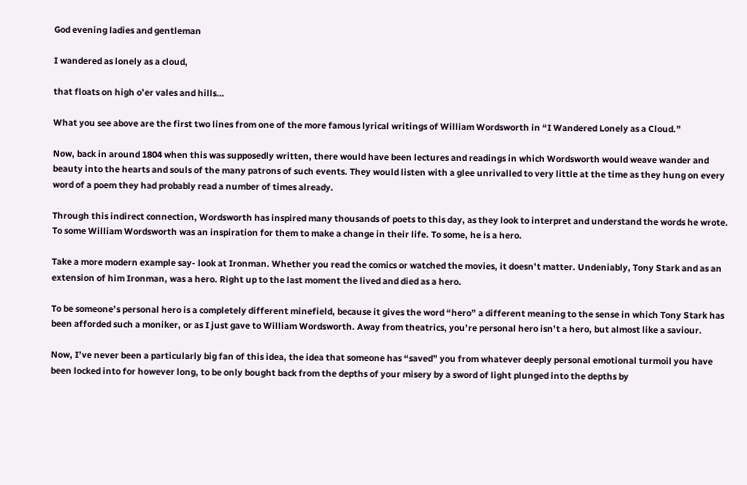God evening ladies and gentleman

I wandered as lonely as a cloud,

that floats on high o’er vales and hills…

What you see above are the first two lines from one of the more famous lyrical writings of William Wordsworth in “I Wandered Lonely as a Cloud.”

Now, back in around 1804 when this was supposedly written, there would have been lectures and readings in which Wordsworth would weave wander and beauty into the hearts and souls of the many patrons of such events. They would listen with a glee unrivalled to very little at the time as they hung on every word of a poem they had probably read a number of times already.

Through this indirect connection, Wordsworth has inspired many thousands of poets to this day, as they look to interpret and understand the words he wrote. To some William Wordsworth was an inspiration for them to make a change in their life. To some, he is a hero.

Take a more modern example say- look at Ironman. Whether you read the comics or watched the movies, it doesn’t matter. Undeniably, Tony Stark and as an extension of him Ironman, was a hero. Right up to the last moment the lived and died as a hero.

To be someone’s personal hero is a completely different minefield, because it gives the word “hero” a different meaning to the sense in which Tony Stark has been afforded such a moniker, or as I just gave to William Wordsworth. Away from theatrics, you’re personal hero isn’t a hero, but almost like a saviour.

Now, I’ve never been a particularly big fan of this idea, the idea that someone has “saved” you from whatever deeply personal emotional turmoil you have been locked into for however long, to be only bought back from the depths of your misery by a sword of light plunged into the depths by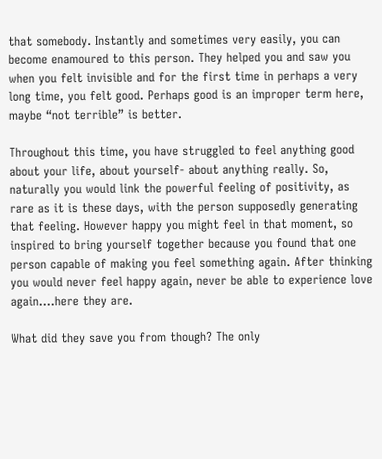that somebody. Instantly and sometimes very easily, you can become enamoured to this person. They helped you and saw you when you felt invisible and for the first time in perhaps a very long time, you felt good. Perhaps good is an improper term here, maybe “not terrible” is better.

Throughout this time, you have struggled to feel anything good about your life, about yourself- about anything really. So, naturally you would link the powerful feeling of positivity, as rare as it is these days, with the person supposedly generating that feeling. However happy you might feel in that moment, so inspired to bring yourself together because you found that one person capable of making you feel something again. After thinking you would never feel happy again, never be able to experience love again….here they are.

What did they save you from though? The only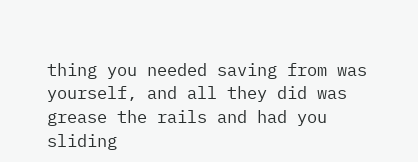thing you needed saving from was yourself, and all they did was grease the rails and had you sliding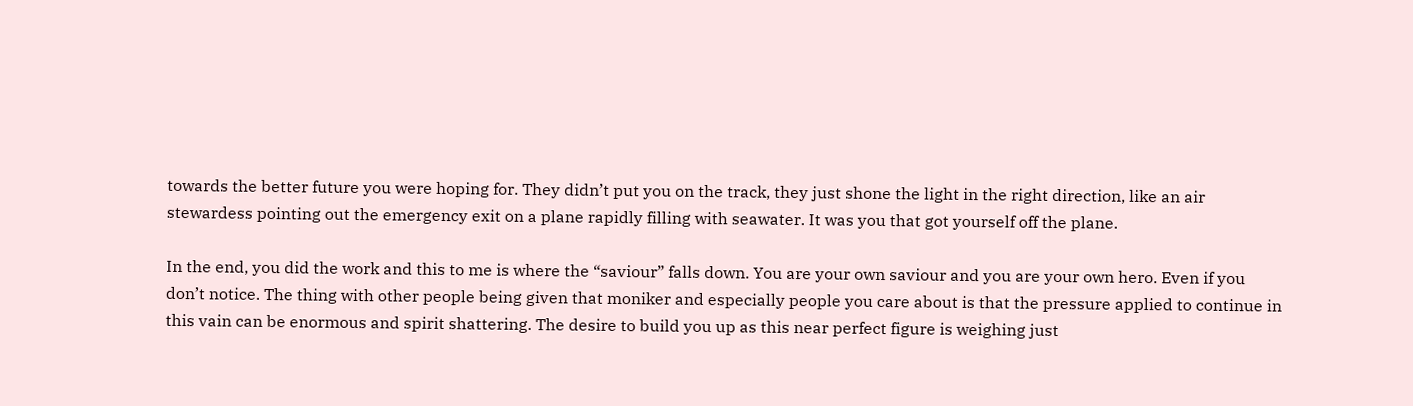towards the better future you were hoping for. They didn’t put you on the track, they just shone the light in the right direction, like an air stewardess pointing out the emergency exit on a plane rapidly filling with seawater. It was you that got yourself off the plane.

In the end, you did the work and this to me is where the “saviour” falls down. You are your own saviour and you are your own hero. Even if you don’t notice. The thing with other people being given that moniker and especially people you care about is that the pressure applied to continue in this vain can be enormous and spirit shattering. The desire to build you up as this near perfect figure is weighing just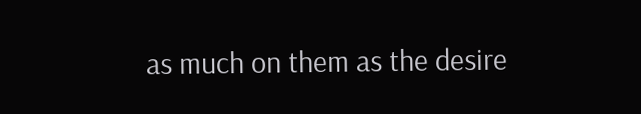as much on them as the desire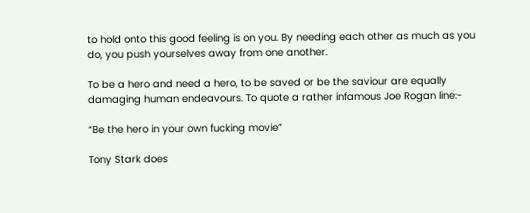to hold onto this good feeling is on you. By needing each other as much as you do, you push yourselves away from one another.

To be a hero and need a hero, to be saved or be the saviour are equally damaging human endeavours. To quote a rather infamous Joe Rogan line:-

“Be the hero in your own fucking movie”

Tony Stark does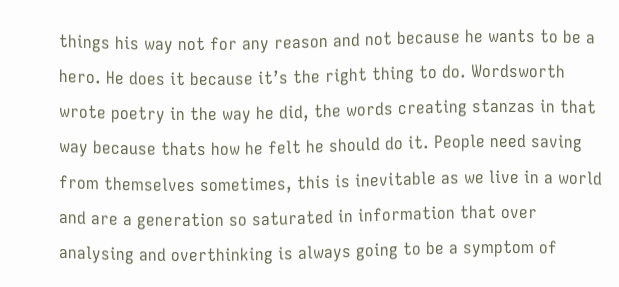things his way not for any reason and not because he wants to be a hero. He does it because it’s the right thing to do. Wordsworth wrote poetry in the way he did, the words creating stanzas in that way because thats how he felt he should do it. People need saving from themselves sometimes, this is inevitable as we live in a world and are a generation so saturated in information that over analysing and overthinking is always going to be a symptom of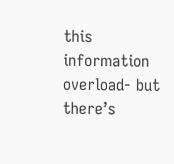this information overload- but there’s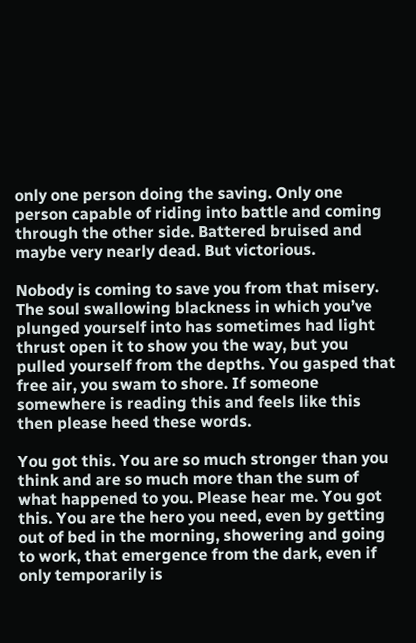only one person doing the saving. Only one person capable of riding into battle and coming through the other side. Battered bruised and maybe very nearly dead. But victorious.

Nobody is coming to save you from that misery. The soul swallowing blackness in which you’ve plunged yourself into has sometimes had light thrust open it to show you the way, but you pulled yourself from the depths. You gasped that free air, you swam to shore. If someone somewhere is reading this and feels like this then please heed these words.

You got this. You are so much stronger than you think and are so much more than the sum of what happened to you. Please hear me. You got this. You are the hero you need, even by getting out of bed in the morning, showering and going to work, that emergence from the dark, even if only temporarily is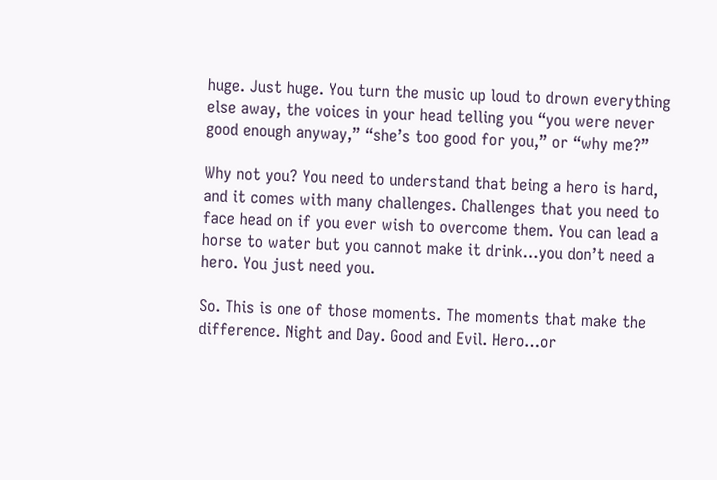huge. Just huge. You turn the music up loud to drown everything else away, the voices in your head telling you “you were never good enough anyway,” “she’s too good for you,” or “why me?”

Why not you? You need to understand that being a hero is hard, and it comes with many challenges. Challenges that you need to face head on if you ever wish to overcome them. You can lead a horse to water but you cannot make it drink…you don’t need a hero. You just need you.

So. This is one of those moments. The moments that make the difference. Night and Day. Good and Evil. Hero…or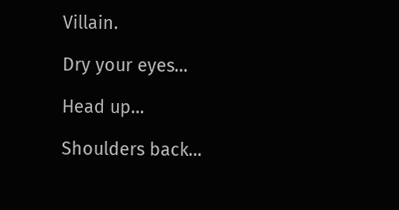Villain.

Dry your eyes…

Head up…

Shoulders back…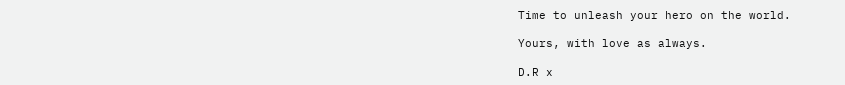Time to unleash your hero on the world.

Yours, with love as always.

D.R x